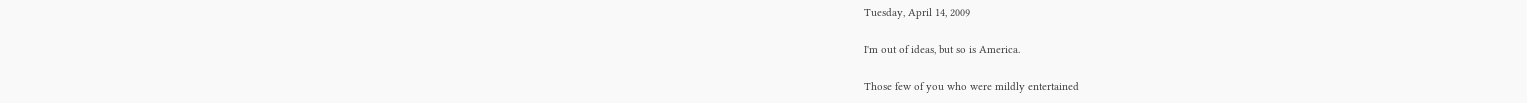Tuesday, April 14, 2009

I'm out of ideas, but so is America.

Those few of you who were mildly entertained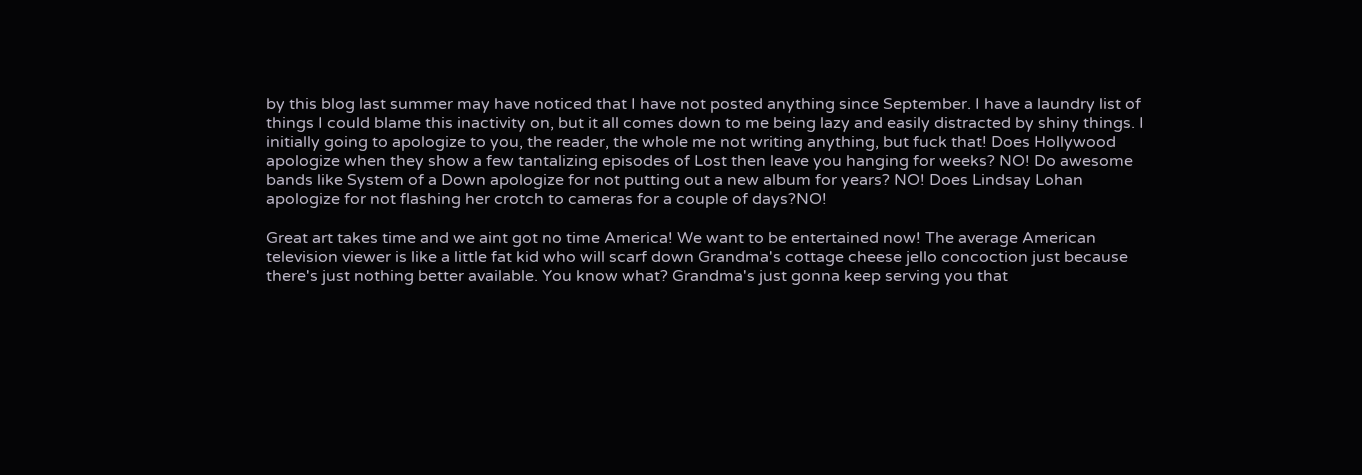by this blog last summer may have noticed that I have not posted anything since September. I have a laundry list of things I could blame this inactivity on, but it all comes down to me being lazy and easily distracted by shiny things. I initially going to apologize to you, the reader, the whole me not writing anything, but fuck that! Does Hollywood apologize when they show a few tantalizing episodes of Lost then leave you hanging for weeks? NO! Do awesome bands like System of a Down apologize for not putting out a new album for years? NO! Does Lindsay Lohan apologize for not flashing her crotch to cameras for a couple of days?NO!

Great art takes time and we aint got no time America! We want to be entertained now! The average American television viewer is like a little fat kid who will scarf down Grandma's cottage cheese jello concoction just because there's just nothing better available. You know what? Grandma's just gonna keep serving you that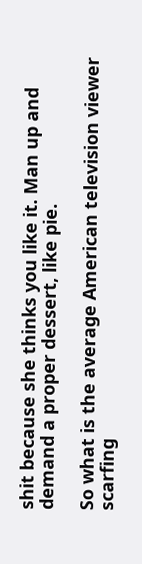shit because she thinks you like it. Man up and demand a proper dessert, like pie.

So what is the average American television viewer scarfing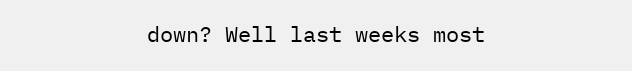down? Well last weeks most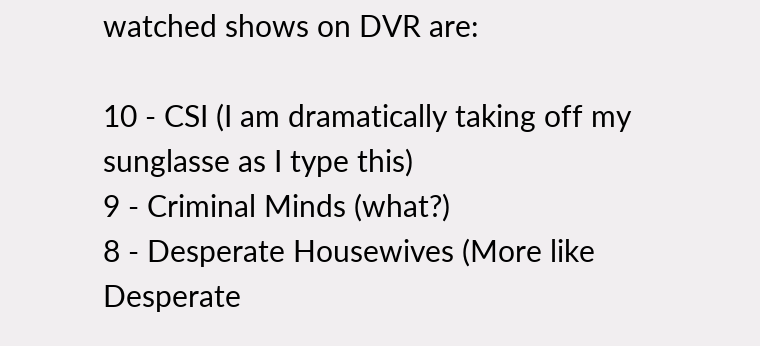watched shows on DVR are:

10 - CSI (I am dramatically taking off my sunglasse as I type this)
9 - Criminal Minds (what?)
8 - Desperate Housewives (More like Desperate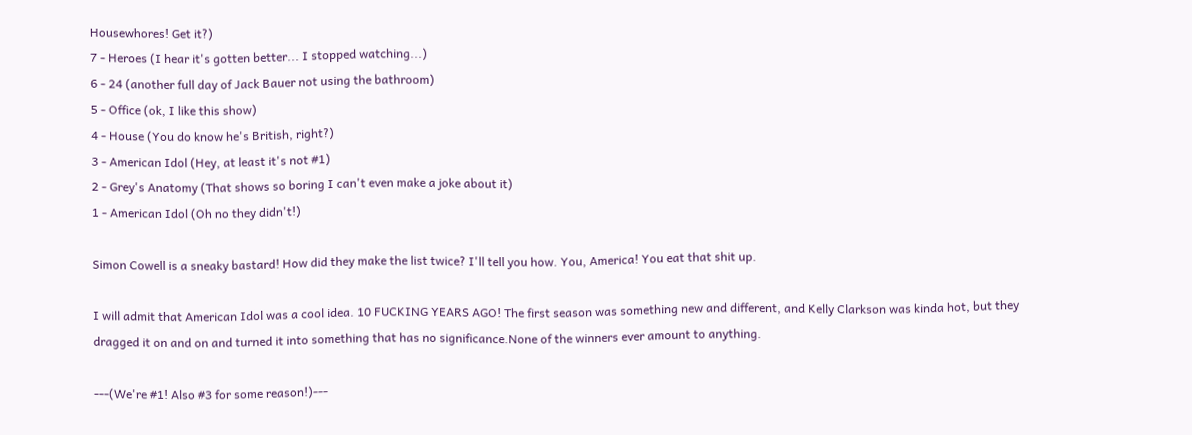Housewhores! Get it?)
7 - Heroes (I hear it's gotten better... I stopped watching...)
6 - 24 (another full day of Jack Bauer not using the bathroom)
5 - Office (ok, I like this show)
4 - House (You do know he's British, right?)
3 - American Idol (Hey, at least it's not #1)
2 - Grey's Anatomy (That shows so boring I can't even make a joke about it)
1 - American Idol (Oh no they didn't!)

Simon Cowell is a sneaky bastard! How did they make the list twice? I'll tell you how. You, America! You eat that shit up.

I will admit that American Idol was a cool idea. 10 FUCKING YEARS AGO! The first season was something new and different, and Kelly Clarkson was kinda hot, but they dragged it on and on and turned it into something that has no significance.None of the winners ever amount to anything.

---(We're #1! Also #3 for some reason!)---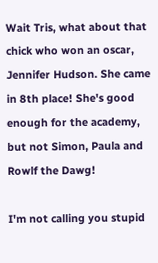Wait Tris, what about that chick who won an oscar, Jennifer Hudson. She came in 8th place! She's good enough for the academy, but not Simon, Paula and Rowlf the Dawg!

I'm not calling you stupid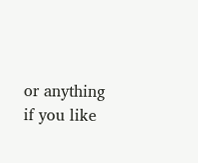or anything if you like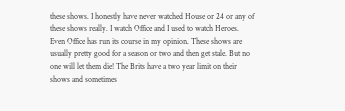these shows. I honestly have never watched House or 24 or any of these shows really. I watch Office and I used to watch Heroes. Even Office has run its course in my opinion. These shows are usually pretty good for a season or two and then get stale. But no one will let them die! The Brits have a two year limit on their shows and sometimes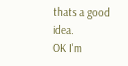thats a good idea.
OK I'm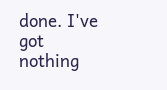done. I've got nothing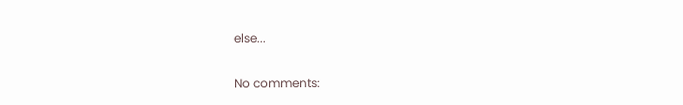else...

No comments: